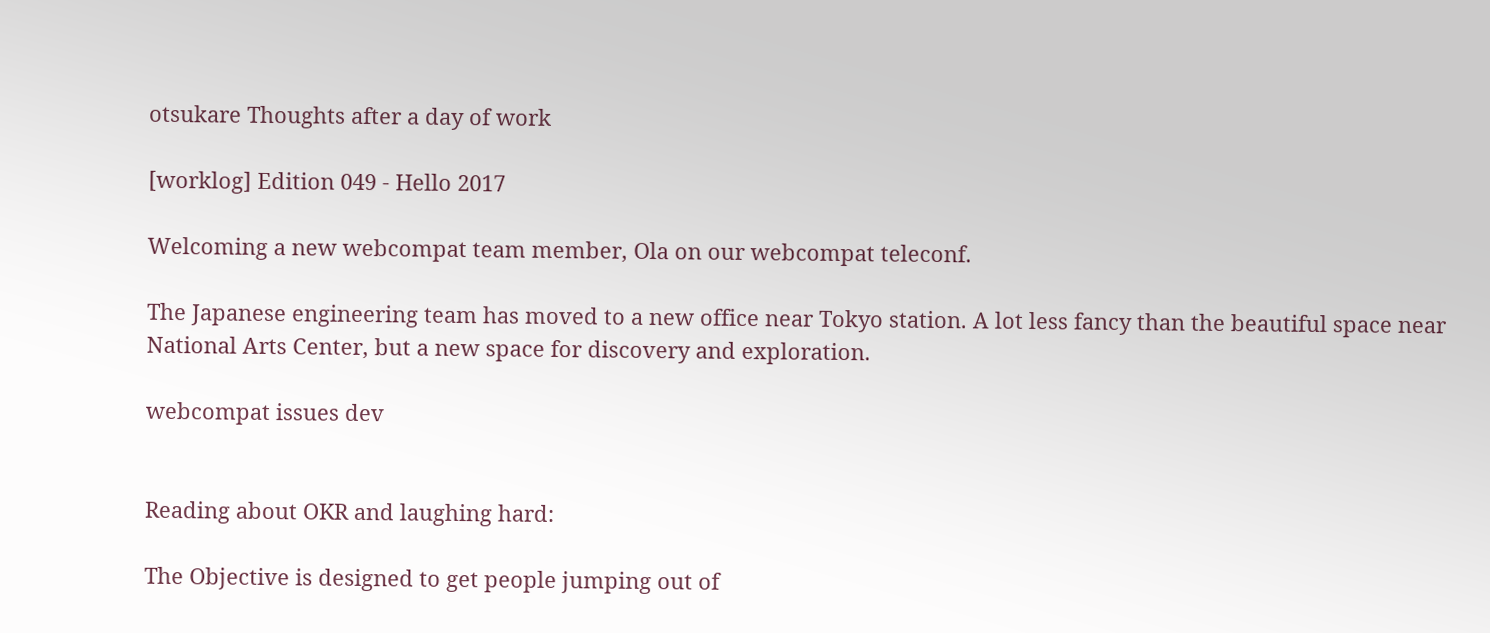otsukare Thoughts after a day of work

[worklog] Edition 049 - Hello 2017

Welcoming a new webcompat team member, Ola on our webcompat teleconf.

The Japanese engineering team has moved to a new office near Tokyo station. A lot less fancy than the beautiful space near National Arts Center, but a new space for discovery and exploration.

webcompat issues dev


Reading about OKR and laughing hard:

The Objective is designed to get people jumping out of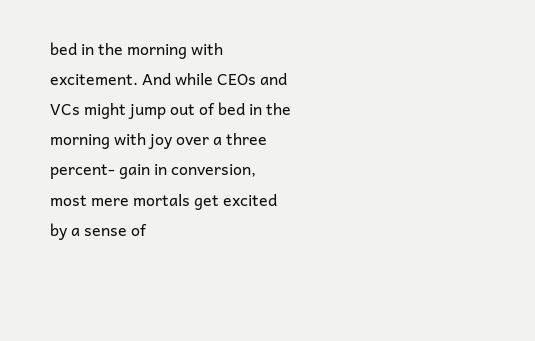bed in the morning with excitement. And while CEOs and VCs might jump out of bed in the morning with joy over a three percent‐ gain in conversion, most mere mortals get excited by a sense of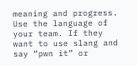meaning and progress. Use the language of your team. If they want to use slang and say “pwn it” or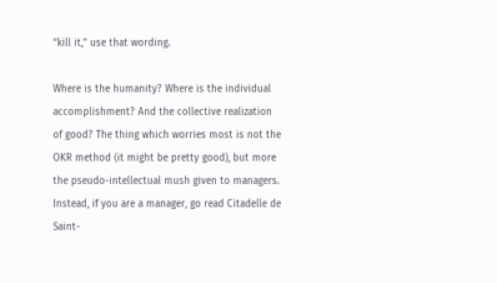“kill it,” use that wording.

Where is the humanity? Where is the individual accomplishment? And the collective realization of good? The thing which worries most is not the OKR method (it might be pretty good), but more the pseudo-intellectual mush given to managers. Instead, if you are a manager, go read Citadelle de Saint-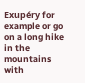Exupéry for example or go on a long hike in the mountains with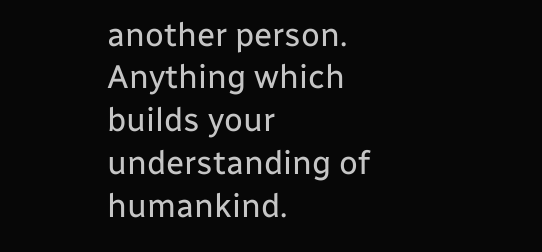another person. Anything which builds your understanding of humankind.